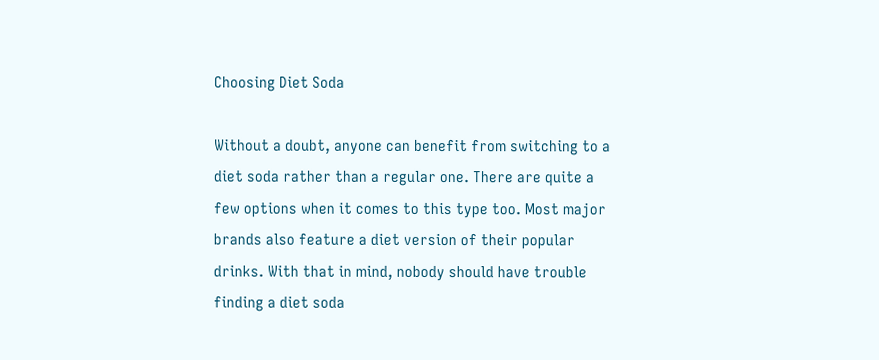Choosing Diet Soda

Without a doubt, anyone can benefit from switching to a diet soda rather than a regular one. There are quite a few options when it comes to this type too. Most major brands also feature a diet version of their popular drinks. With that in mind, nobody should have trouble finding a diet soda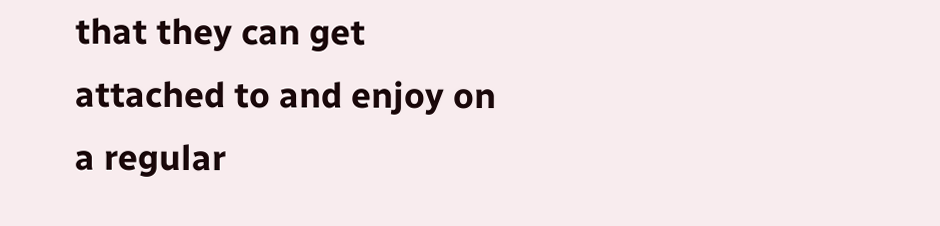that they can get attached to and enjoy on a regular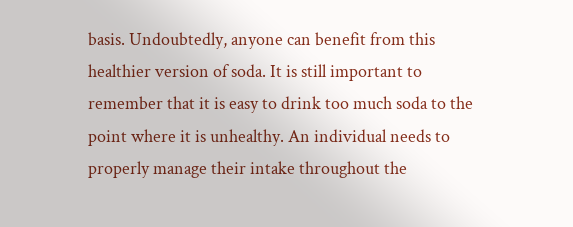basis. Undoubtedly, anyone can benefit from this healthier version of soda. It is still important to remember that it is easy to drink too much soda to the point where it is unhealthy. An individual needs to properly manage their intake throughout the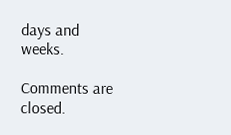days and weeks.

Comments are closed.